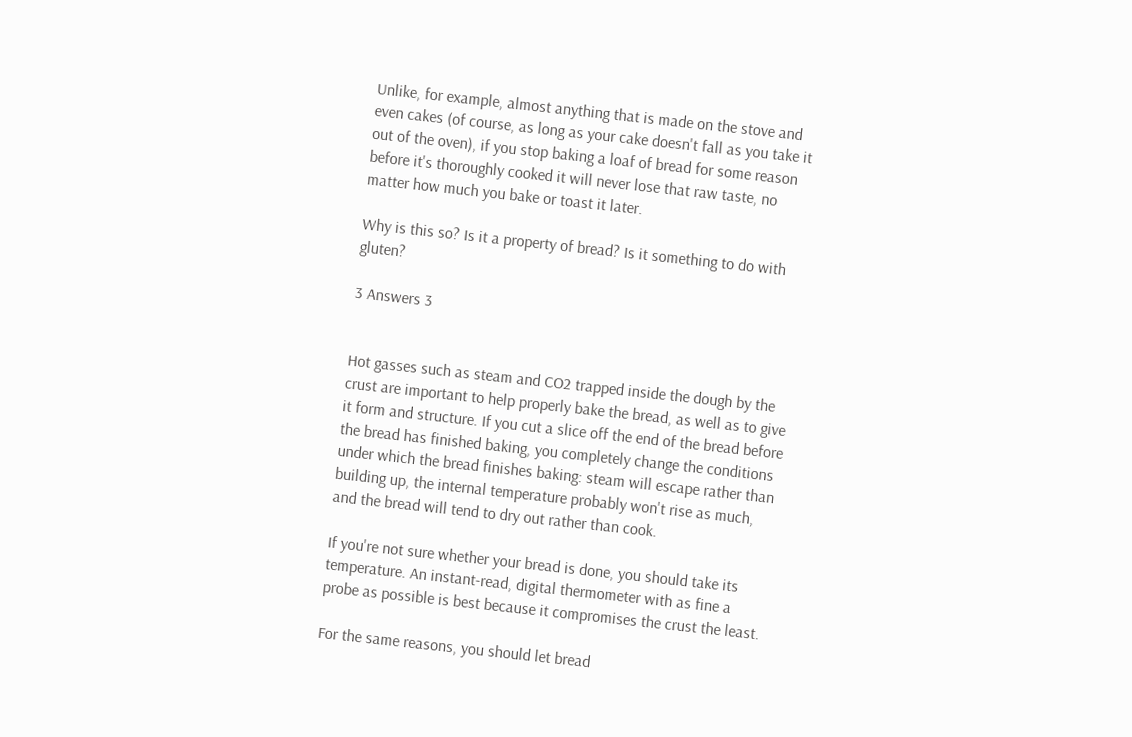Unlike, for example, almost anything that is made on the stove and even cakes (of course, as long as your cake doesn't fall as you take it out of the oven), if you stop baking a loaf of bread for some reason before it's thoroughly cooked it will never lose that raw taste, no matter how much you bake or toast it later.

Why is this so? Is it a property of bread? Is it something to do with gluten?

3 Answers 3


Hot gasses such as steam and CO2 trapped inside the dough by the crust are important to help properly bake the bread, as well as to give it form and structure. If you cut a slice off the end of the bread before the bread has finished baking, you completely change the conditions under which the bread finishes baking: steam will escape rather than building up, the internal temperature probably won't rise as much, and the bread will tend to dry out rather than cook.

If you're not sure whether your bread is done, you should take its temperature. An instant-read, digital thermometer with as fine a probe as possible is best because it compromises the crust the least.

For the same reasons, you should let bread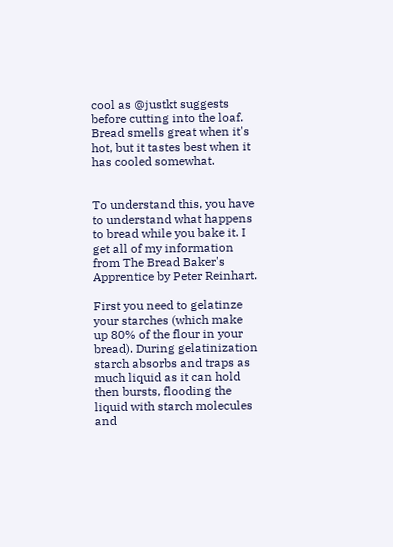cool as @justkt suggests before cutting into the loaf. Bread smells great when it's hot, but it tastes best when it has cooled somewhat.


To understand this, you have to understand what happens to bread while you bake it. I get all of my information from The Bread Baker's Apprentice by Peter Reinhart.

First you need to gelatinze your starches (which make up 80% of the flour in your bread). During gelatinization starch absorbs and traps as much liquid as it can hold then bursts, flooding the liquid with starch molecules and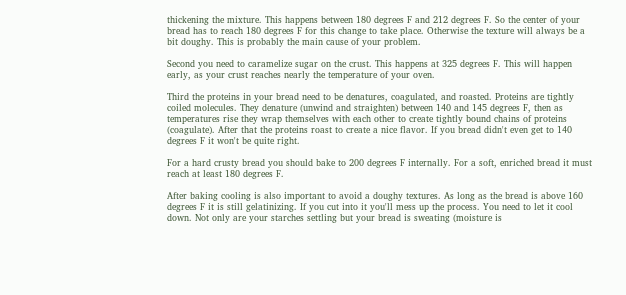thickening the mixture. This happens between 180 degrees F and 212 degrees F. So the center of your bread has to reach 180 degrees F for this change to take place. Otherwise the texture will always be a bit doughy. This is probably the main cause of your problem.

Second you need to caramelize sugar on the crust. This happens at 325 degrees F. This will happen early, as your crust reaches nearly the temperature of your oven.

Third the proteins in your bread need to be denatures, coagulated, and roasted. Proteins are tightly coiled molecules. They denature (unwind and straighten) between 140 and 145 degrees F, then as temperatures rise they wrap themselves with each other to create tightly bound chains of proteins (coagulate). After that the proteins roast to create a nice flavor. If you bread didn't even get to 140 degrees F it won't be quite right.

For a hard crusty bread you should bake to 200 degrees F internally. For a soft, enriched bread it must reach at least 180 degrees F.

After baking cooling is also important to avoid a doughy textures. As long as the bread is above 160 degrees F it is still gelatinizing. If you cut into it you'll mess up the process. You need to let it cool down. Not only are your starches settling but your bread is sweating (moisture is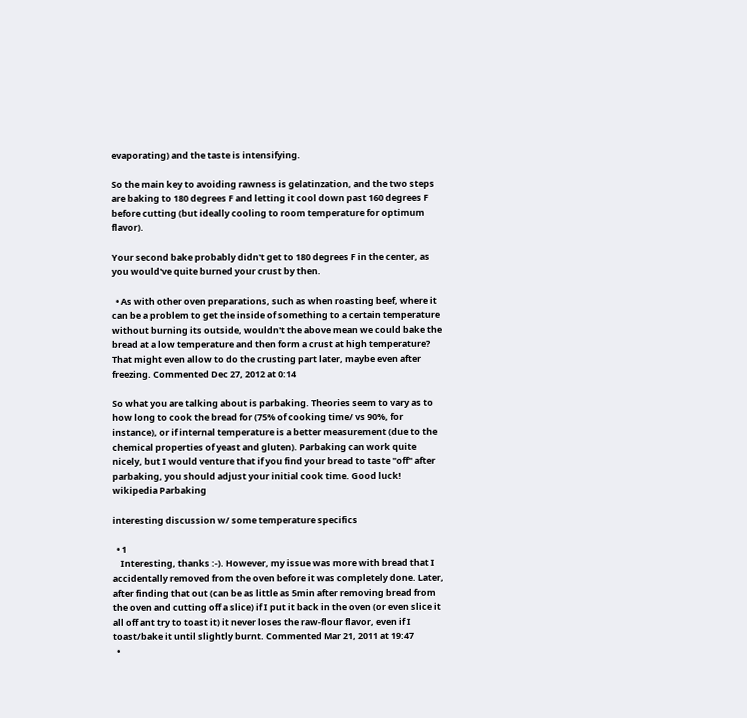evaporating) and the taste is intensifying.

So the main key to avoiding rawness is gelatinzation, and the two steps are baking to 180 degrees F and letting it cool down past 160 degrees F before cutting (but ideally cooling to room temperature for optimum flavor).

Your second bake probably didn't get to 180 degrees F in the center, as you would've quite burned your crust by then.

  • As with other oven preparations, such as when roasting beef, where it can be a problem to get the inside of something to a certain temperature without burning its outside, wouldn't the above mean we could bake the bread at a low temperature and then form a crust at high temperature? That might even allow to do the crusting part later, maybe even after freezing. Commented Dec 27, 2012 at 0:14

So what you are talking about is parbaking. Theories seem to vary as to how long to cook the bread for (75% of cooking time/ vs 90%, for instance), or if internal temperature is a better measurement (due to the chemical properties of yeast and gluten). Parbaking can work quite nicely, but I would venture that if you find your bread to taste "off" after parbaking, you should adjust your initial cook time. Good luck! wikipedia Parbaking

interesting discussion w/ some temperature specifics

  • 1
    Interesting, thanks :-). However, my issue was more with bread that I accidentally removed from the oven before it was completely done. Later, after finding that out (can be as little as 5min after removing bread from the oven and cutting off a slice) if I put it back in the oven (or even slice it all off ant try to toast it) it never loses the raw-flour flavor, even if I toast/bake it until slightly burnt. Commented Mar 21, 2011 at 19:47
  •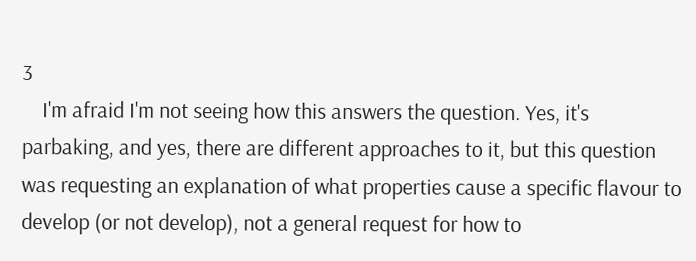3
    I'm afraid I'm not seeing how this answers the question. Yes, it's parbaking, and yes, there are different approaches to it, but this question was requesting an explanation of what properties cause a specific flavour to develop (or not develop), not a general request for how to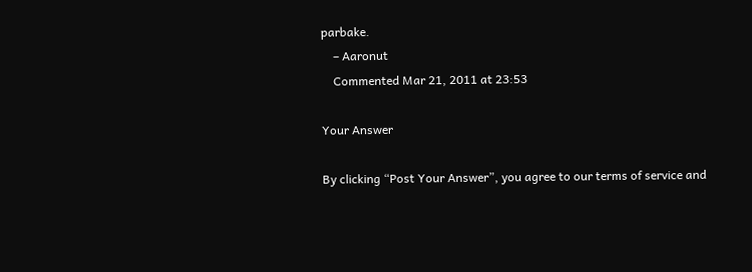parbake.
    – Aaronut
    Commented Mar 21, 2011 at 23:53

Your Answer

By clicking “Post Your Answer”, you agree to our terms of service and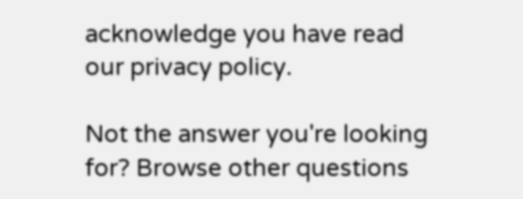acknowledge you have read our privacy policy.

Not the answer you're looking for? Browse other questions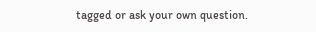tagged or ask your own question.